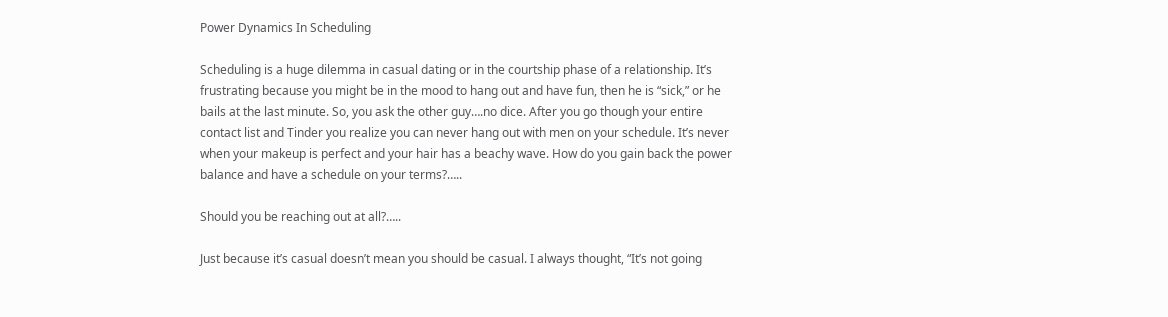Power Dynamics In Scheduling

Scheduling is a huge dilemma in casual dating or in the courtship phase of a relationship. It’s frustrating because you might be in the mood to hang out and have fun, then he is “sick,” or he bails at the last minute. So, you ask the other guy….no dice. After you go though your entire contact list and Tinder you realize you can never hang out with men on your schedule. It’s never when your makeup is perfect and your hair has a beachy wave. How do you gain back the power balance and have a schedule on your terms?…..

Should you be reaching out at all?…..

Just because it’s casual doesn’t mean you should be casual. I always thought, “It’s not going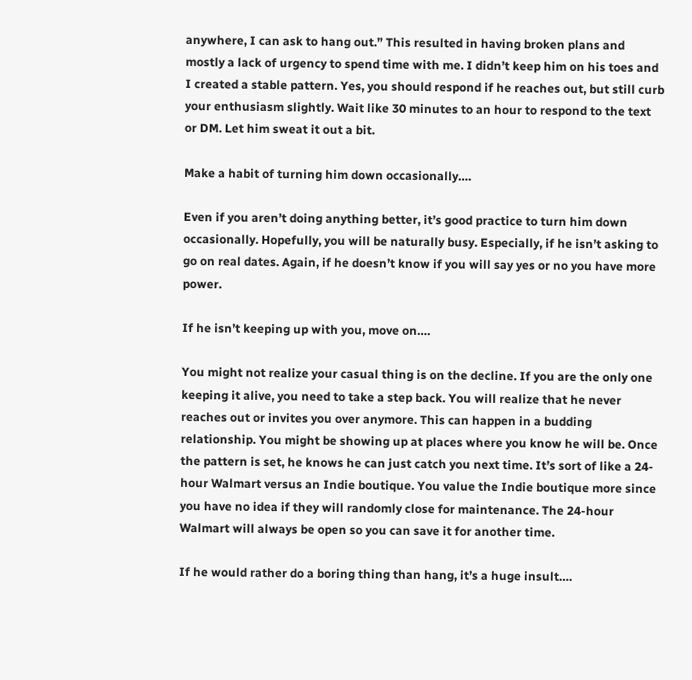anywhere, I can ask to hang out.” This resulted in having broken plans and mostly a lack of urgency to spend time with me. I didn’t keep him on his toes and I created a stable pattern. Yes, you should respond if he reaches out, but still curb your enthusiasm slightly. Wait like 30 minutes to an hour to respond to the text or DM. Let him sweat it out a bit.

Make a habit of turning him down occasionally….

Even if you aren’t doing anything better, it’s good practice to turn him down occasionally. Hopefully, you will be naturally busy. Especially, if he isn’t asking to go on real dates. Again, if he doesn’t know if you will say yes or no you have more power.

If he isn’t keeping up with you, move on….

You might not realize your casual thing is on the decline. If you are the only one keeping it alive, you need to take a step back. You will realize that he never reaches out or invites you over anymore. This can happen in a budding relationship. You might be showing up at places where you know he will be. Once the pattern is set, he knows he can just catch you next time. It’s sort of like a 24-hour Walmart versus an Indie boutique. You value the Indie boutique more since you have no idea if they will randomly close for maintenance. The 24-hour Walmart will always be open so you can save it for another time.

If he would rather do a boring thing than hang, it’s a huge insult….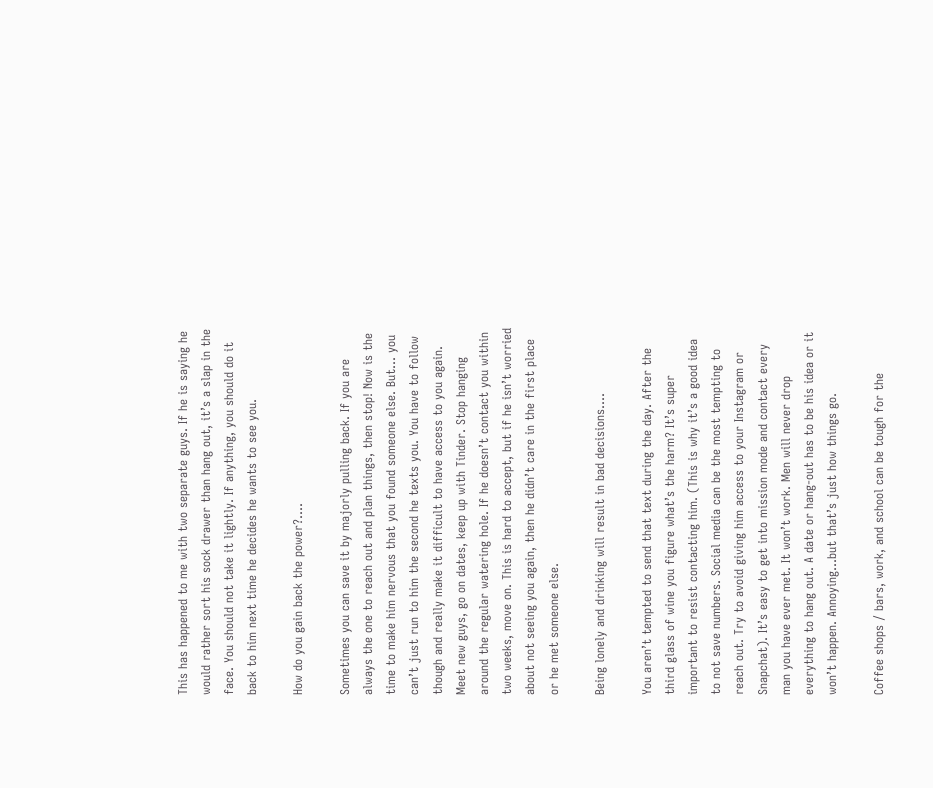This has happened to me with two separate guys. If he is saying he would rather sort his sock drawer than hang out, it’s a slap in the face. You should not take it lightly. If anything, you should do it back to him next time he decides he wants to see you.

How do you gain back the power?….

Sometimes you can save it by majorly pulling back. If you are always the one to reach out and plan things, then stop! Now is the time to make him nervous that you found someone else. But… you can’t just run to him the second he texts you. You have to follow though and really make it difficult to have access to you again. Meet new guys, go on dates, keep up with Tinder. Stop hanging around the regular watering hole. If he doesn’t contact you within two weeks, move on. This is hard to accept, but if he isn’t worried about not seeing you again, then he didn’t care in the first place or he met someone else.

Being lonely and drinking will result in bad decisions….

You aren’t tempted to send that text during the day. After the third glass of wine you figure what’s the harm? It’s super important to resist contacting him. (This is why it’s a good idea to not save numbers. Social media can be the most tempting to reach out. Try to avoid giving him access to your Instagram or Snapchat). It’s easy to get into mission mode and contact every man you have ever met. It won’t work. Men will never drop everything to hang out. A date or hang-out has to be his idea or it won’t happen. Annoying…but that’s just how things go.

Coffee shops / bars, work, and school can be tough for the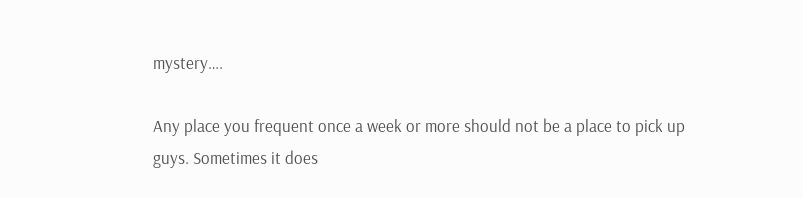mystery….

Any place you frequent once a week or more should not be a place to pick up guys. Sometimes it does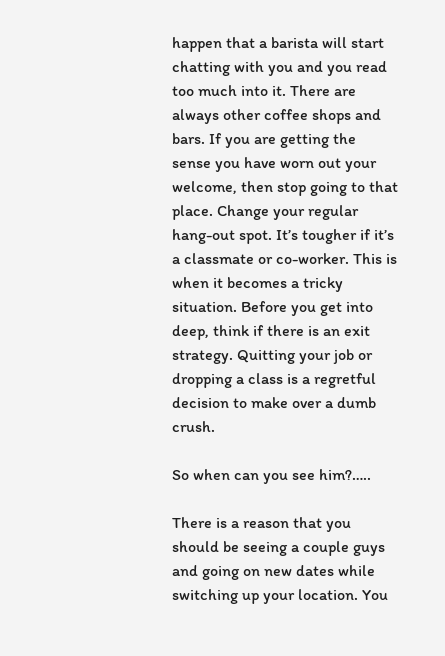happen that a barista will start chatting with you and you read too much into it. There are always other coffee shops and bars. If you are getting the sense you have worn out your welcome, then stop going to that place. Change your regular hang-out spot. It’s tougher if it’s a classmate or co-worker. This is when it becomes a tricky situation. Before you get into deep, think if there is an exit strategy. Quitting your job or dropping a class is a regretful decision to make over a dumb crush.

So when can you see him?…..

There is a reason that you should be seeing a couple guys and going on new dates while switching up your location. You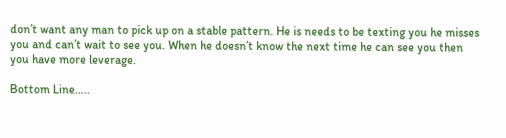don’t want any man to pick up on a stable pattern. He is needs to be texting you he misses you and can’t wait to see you. When he doesn’t know the next time he can see you then you have more leverage.

Bottom Line…..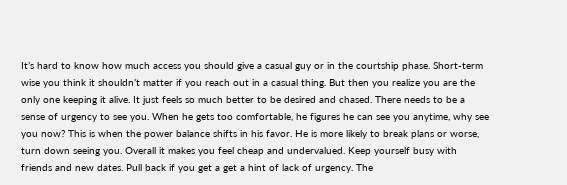It’s hard to know how much access you should give a casual guy or in the courtship phase. Short-term wise you think it shouldn’t matter if you reach out in a casual thing. But then you realize you are the only one keeping it alive. It just feels so much better to be desired and chased. There needs to be a sense of urgency to see you. When he gets too comfortable, he figures he can see you anytime, why see you now? This is when the power balance shifts in his favor. He is more likely to break plans or worse, turn down seeing you. Overall it makes you feel cheap and undervalued. Keep yourself busy with friends and new dates. Pull back if you get a get a hint of lack of urgency. The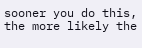sooner you do this, the more likely the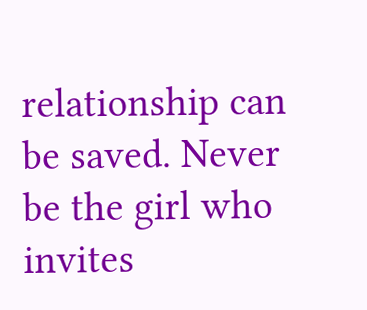relationship can be saved. Never be the girl who invites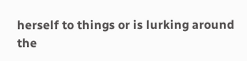herself to things or is lurking around the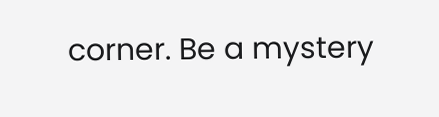corner. Be a mystery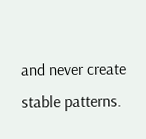and never create stable patterns.